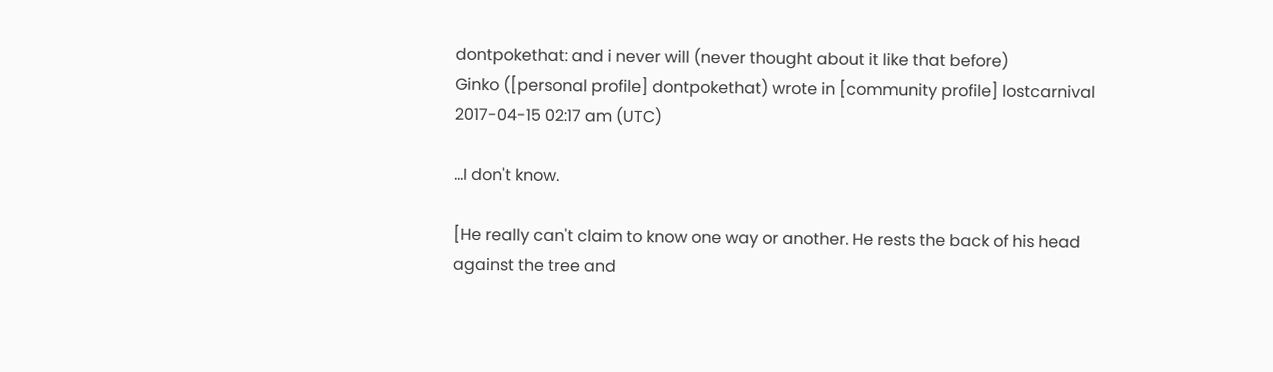dontpokethat: and i never will (never thought about it like that before)
Ginko ([personal profile] dontpokethat) wrote in [community profile] lostcarnival 2017-04-15 02:17 am (UTC)

...I don't know.

[He really can't claim to know one way or another. He rests the back of his head against the tree and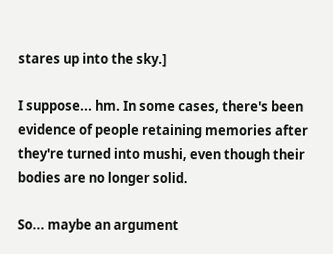stares up into the sky.]

I suppose... hm. In some cases, there's been evidence of people retaining memories after they're turned into mushi, even though their bodies are no longer solid.

So... maybe an argument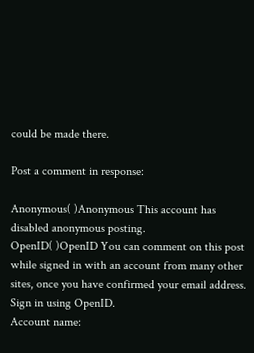could be made there.

Post a comment in response:

Anonymous( )Anonymous This account has disabled anonymous posting.
OpenID( )OpenID You can comment on this post while signed in with an account from many other sites, once you have confirmed your email address. Sign in using OpenID.
Account name: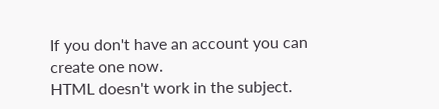If you don't have an account you can create one now.
HTML doesn't work in the subject.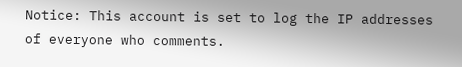Notice: This account is set to log the IP addresses of everyone who comments.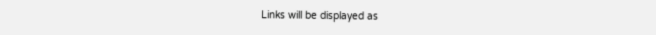Links will be displayed as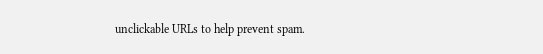unclickable URLs to help prevent spam.